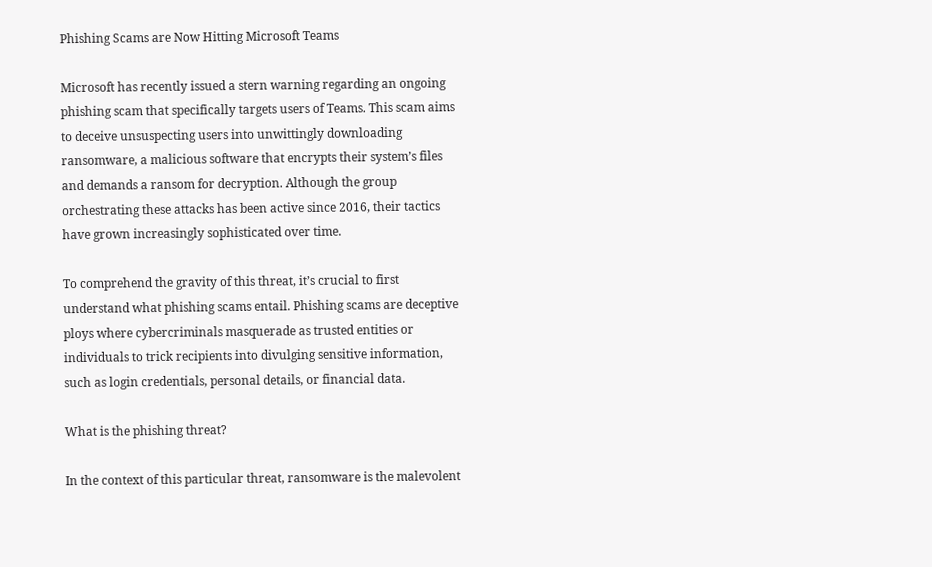Phishing Scams are Now Hitting Microsoft Teams

Microsoft has recently issued a stern warning regarding an ongoing phishing scam that specifically targets users of Teams. This scam aims to deceive unsuspecting users into unwittingly downloading ransomware, a malicious software that encrypts their system’s files and demands a ransom for decryption. Although the group orchestrating these attacks has been active since 2016, their tactics have grown increasingly sophisticated over time.

To comprehend the gravity of this threat, it’s crucial to first understand what phishing scams entail. Phishing scams are deceptive ploys where cybercriminals masquerade as trusted entities or individuals to trick recipients into divulging sensitive information, such as login credentials, personal details, or financial data.

What is the phishing threat?

In the context of this particular threat, ransomware is the malevolent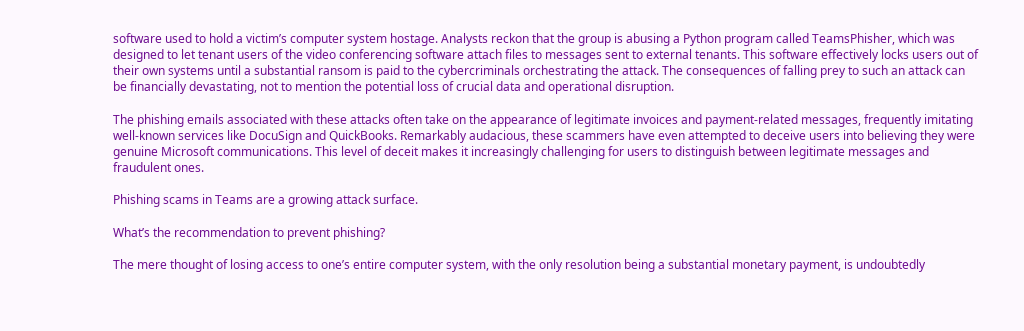software used to hold a victim’s computer system hostage. Analysts reckon that the group is abusing a Python program called TeamsPhisher, which was designed to let tenant users of the video conferencing software attach files to messages sent to external tenants. This software effectively locks users out of their own systems until a substantial ransom is paid to the cybercriminals orchestrating the attack. The consequences of falling prey to such an attack can be financially devastating, not to mention the potential loss of crucial data and operational disruption.

The phishing emails associated with these attacks often take on the appearance of legitimate invoices and payment-related messages, frequently imitating well-known services like DocuSign and QuickBooks. Remarkably audacious, these scammers have even attempted to deceive users into believing they were genuine Microsoft communications. This level of deceit makes it increasingly challenging for users to distinguish between legitimate messages and fraudulent ones.

Phishing scams in Teams are a growing attack surface.

What’s the recommendation to prevent phishing?

The mere thought of losing access to one’s entire computer system, with the only resolution being a substantial monetary payment, is undoubtedly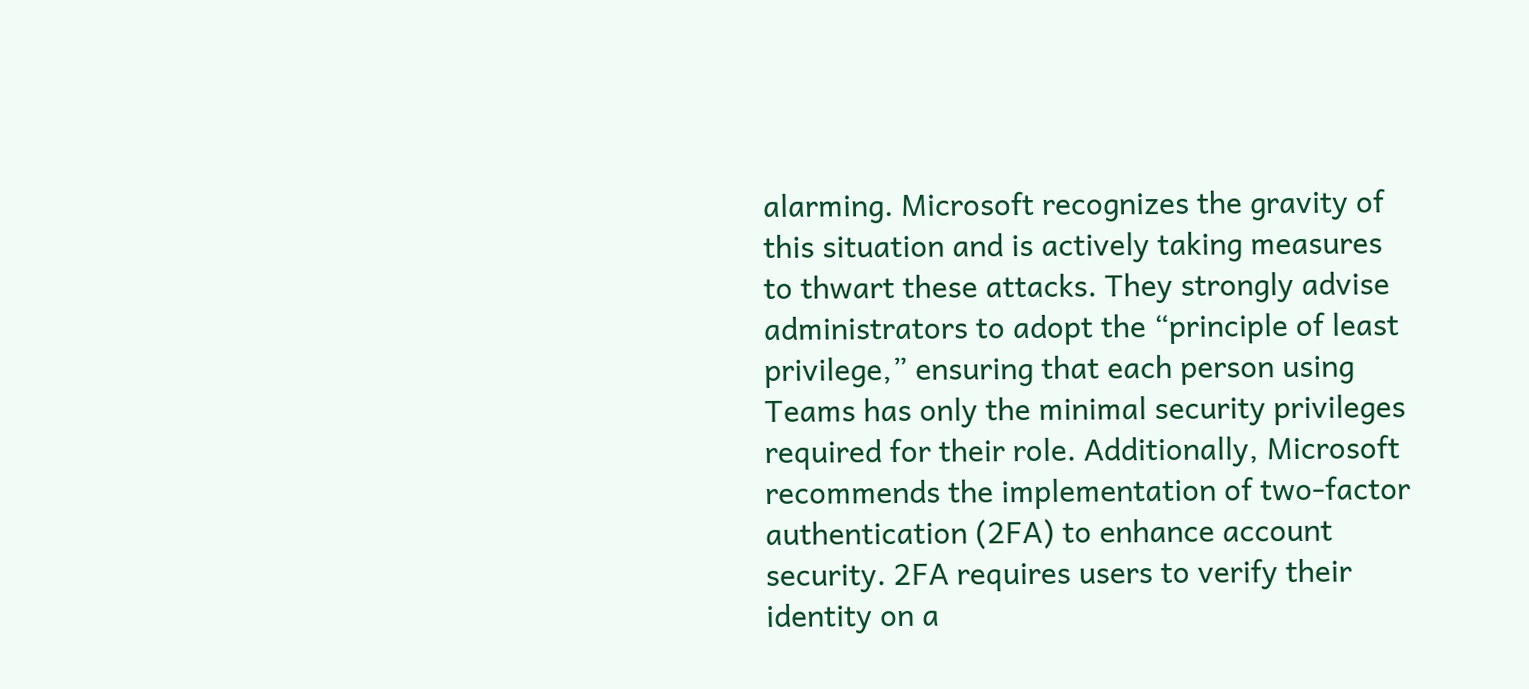alarming. Microsoft recognizes the gravity of this situation and is actively taking measures to thwart these attacks. They strongly advise administrators to adopt the “principle of least privilege,” ensuring that each person using Teams has only the minimal security privileges required for their role. Additionally, Microsoft recommends the implementation of two-factor authentication (2FA) to enhance account security. 2FA requires users to verify their identity on a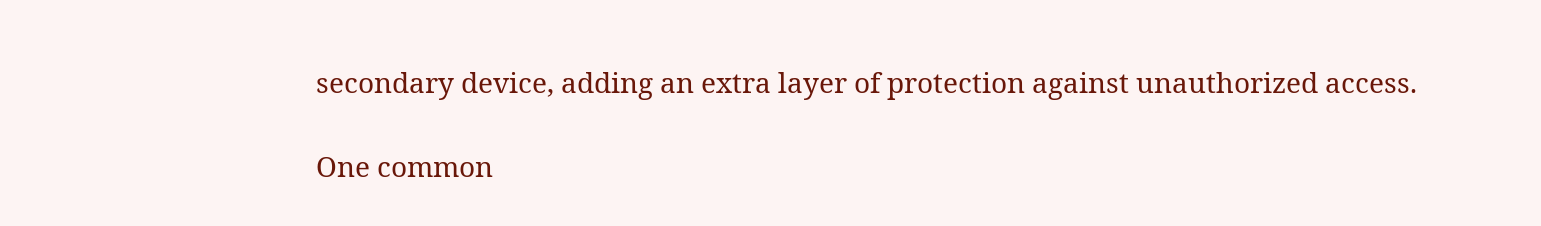secondary device, adding an extra layer of protection against unauthorized access.

One common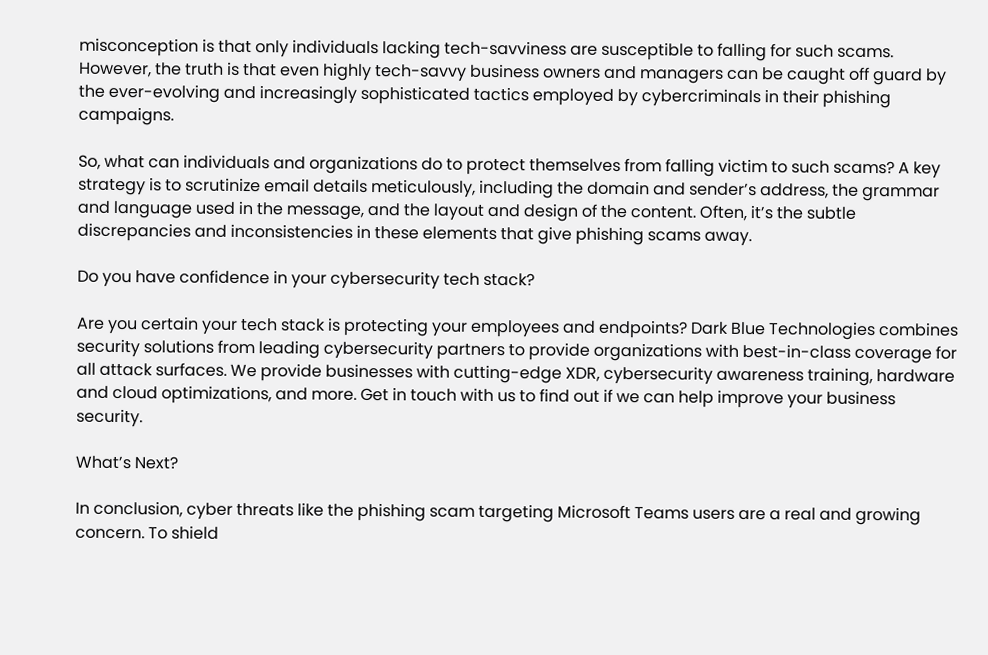misconception is that only individuals lacking tech-savviness are susceptible to falling for such scams. However, the truth is that even highly tech-savvy business owners and managers can be caught off guard by the ever-evolving and increasingly sophisticated tactics employed by cybercriminals in their phishing campaigns.

So, what can individuals and organizations do to protect themselves from falling victim to such scams? A key strategy is to scrutinize email details meticulously, including the domain and sender’s address, the grammar and language used in the message, and the layout and design of the content. Often, it’s the subtle discrepancies and inconsistencies in these elements that give phishing scams away.

Do you have confidence in your cybersecurity tech stack?

Are you certain your tech stack is protecting your employees and endpoints? Dark Blue Technologies combines security solutions from leading cybersecurity partners to provide organizations with best-in-class coverage for all attack surfaces. We provide businesses with cutting-edge XDR, cybersecurity awareness training, hardware and cloud optimizations, and more. Get in touch with us to find out if we can help improve your business security.

What’s Next?

In conclusion, cyber threats like the phishing scam targeting Microsoft Teams users are a real and growing concern. To shield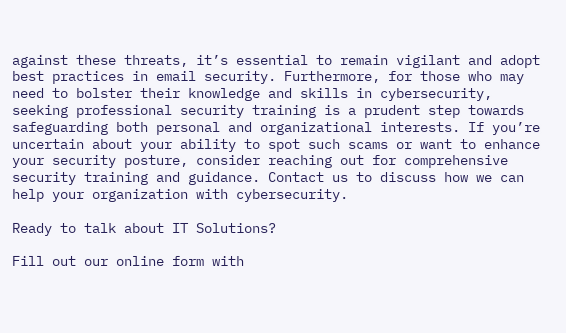against these threats, it’s essential to remain vigilant and adopt best practices in email security. Furthermore, for those who may need to bolster their knowledge and skills in cybersecurity, seeking professional security training is a prudent step towards safeguarding both personal and organizational interests. If you’re uncertain about your ability to spot such scams or want to enhance your security posture, consider reaching out for comprehensive security training and guidance. Contact us to discuss how we can help your organization with cybersecurity.

Ready to talk about IT Solutions?

Fill out our online form with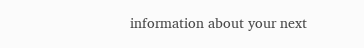information about your next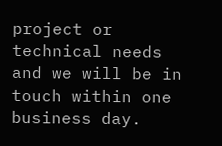project or technical needs and we will be in touch within one business day.